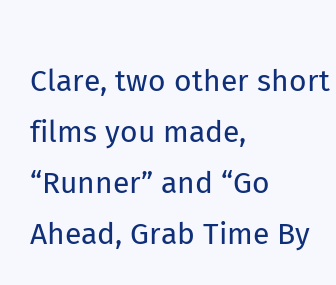Clare, two other short films you made, “Runner” and “Go Ahead, Grab Time By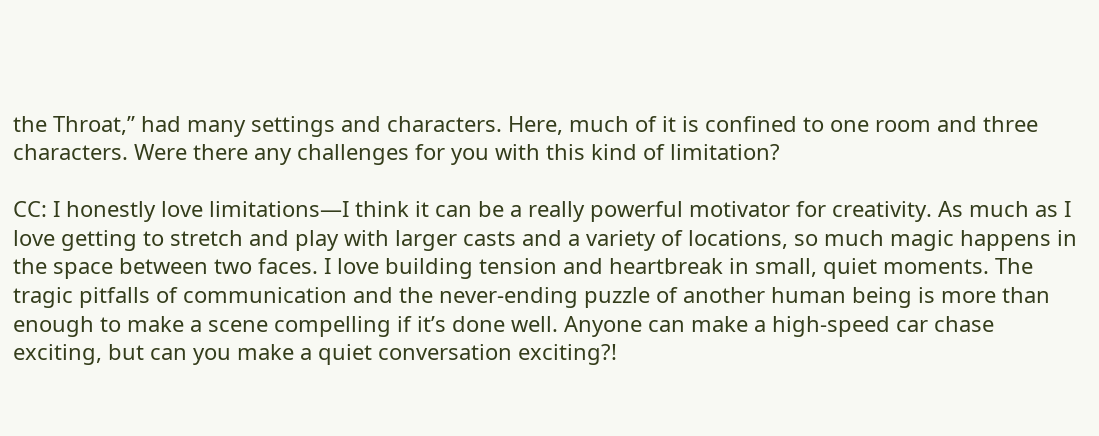the Throat,” had many settings and characters. Here, much of it is confined to one room and three characters. Were there any challenges for you with this kind of limitation?

CC: I honestly love limitations—I think it can be a really powerful motivator for creativity. As much as I love getting to stretch and play with larger casts and a variety of locations, so much magic happens in the space between two faces. I love building tension and heartbreak in small, quiet moments. The tragic pitfalls of communication and the never-ending puzzle of another human being is more than enough to make a scene compelling if it’s done well. Anyone can make a high-speed car chase exciting, but can you make a quiet conversation exciting?!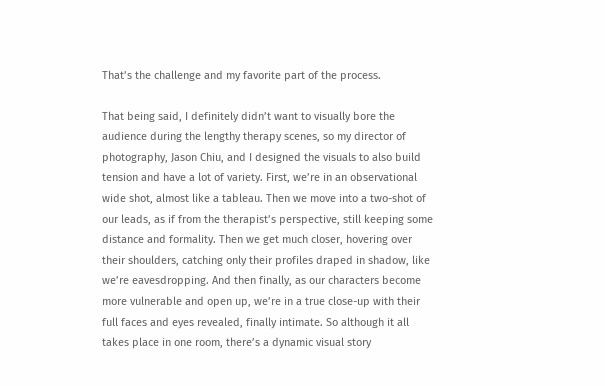That’s the challenge and my favorite part of the process.

That being said, I definitely didn’t want to visually bore the audience during the lengthy therapy scenes, so my director of photography, Jason Chiu, and I designed the visuals to also build tension and have a lot of variety. First, we’re in an observational wide shot, almost like a tableau. Then we move into a two-shot of our leads, as if from the therapist’s perspective, still keeping some distance and formality. Then we get much closer, hovering over their shoulders, catching only their profiles draped in shadow, like we’re eavesdropping. And then finally, as our characters become more vulnerable and open up, we’re in a true close-up with their full faces and eyes revealed, finally intimate. So although it all takes place in one room, there’s a dynamic visual story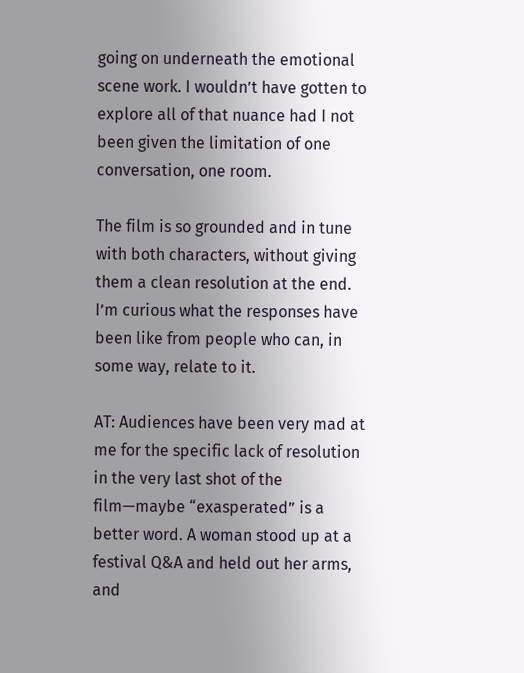going on underneath the emotional scene work. I wouldn’t have gotten to explore all of that nuance had I not been given the limitation of one conversation, one room.

The film is so grounded and in tune with both characters, without giving them a clean resolution at the end. I’m curious what the responses have been like from people who can, in some way, relate to it.

AT: Audiences have been very mad at me for the specific lack of resolution in the very last shot of the film—maybe “exasperated” is a better word. A woman stood up at a festival Q&A and held out her arms, and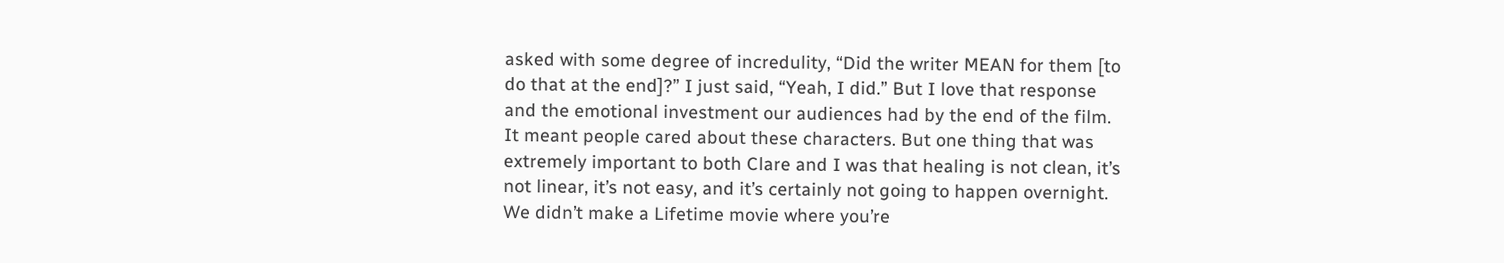asked with some degree of incredulity, “Did the writer MEAN for them [to do that at the end]?” I just said, “Yeah, I did.” But I love that response and the emotional investment our audiences had by the end of the film. It meant people cared about these characters. But one thing that was extremely important to both Clare and I was that healing is not clean, it’s not linear, it’s not easy, and it’s certainly not going to happen overnight. We didn’t make a Lifetime movie where you’re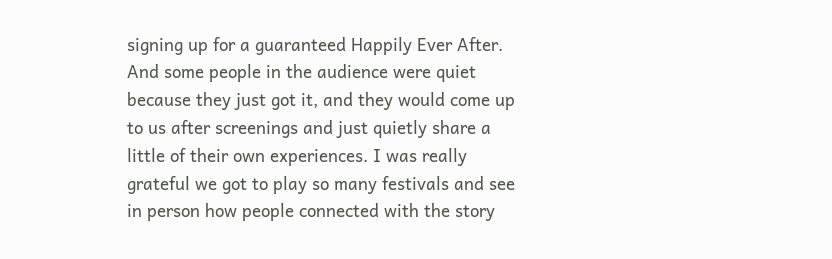signing up for a guaranteed Happily Ever After. And some people in the audience were quiet because they just got it, and they would come up to us after screenings and just quietly share a little of their own experiences. I was really grateful we got to play so many festivals and see in person how people connected with the story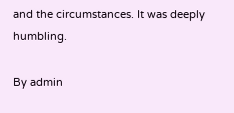and the circumstances. It was deeply humbling.

By admin